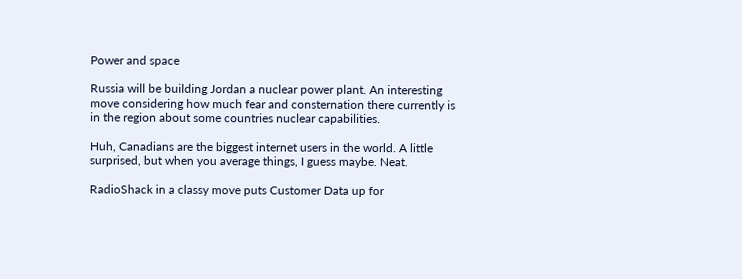Power and space

Russia will be building Jordan a nuclear power plant. An interesting move considering how much fear and consternation there currently is in the region about some countries nuclear capabilities.

Huh, Canadians are the biggest internet users in the world. A little surprised, but when you average things, I guess maybe. Neat.

RadioShack in a classy move puts Customer Data up for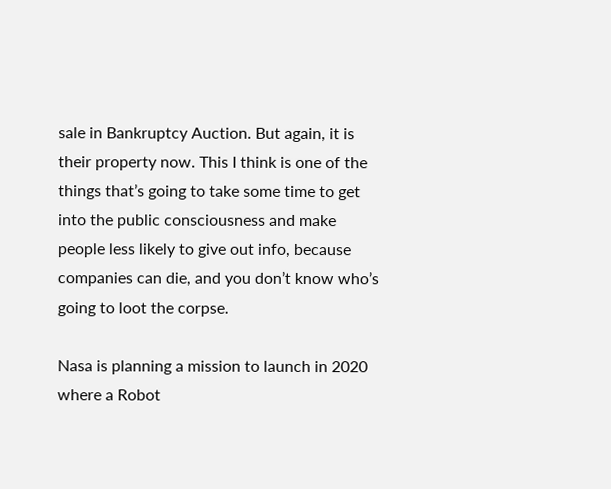sale in Bankruptcy Auction. But again, it is their property now. This I think is one of the things that’s going to take some time to get into the public consciousness and make people less likely to give out info, because companies can die, and you don’t know who’s going to loot the corpse.

Nasa is planning a mission to launch in 2020 where a Robot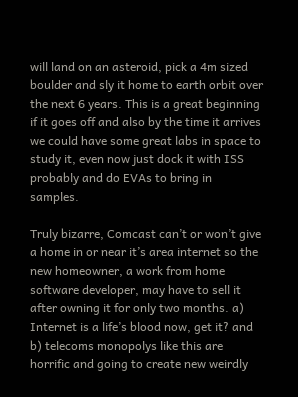will land on an asteroid, pick a 4m sized boulder and sly it home to earth orbit over the next 6 years. This is a great beginning if it goes off and also by the time it arrives we could have some great labs in space to study it, even now just dock it with ISS probably and do EVAs to bring in samples.

Truly bizarre, Comcast can’t or won’t give a home in or near it’s area internet so the new homeowner, a work from home software developer, may have to sell it after owning it for only two months. a) Internet is a life’s blood now, get it? and b) telecoms monopolys like this are horrific and going to create new weirdly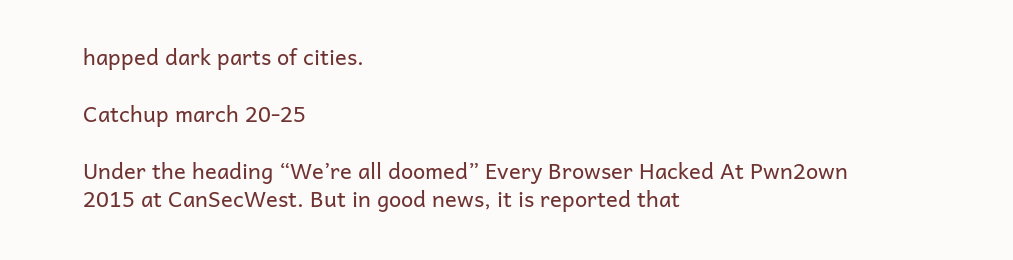happed dark parts of cities.

Catchup march 20-25

Under the heading “We’re all doomed” Every Browser Hacked At Pwn2own 2015 at CanSecWest. But in good news, it is reported that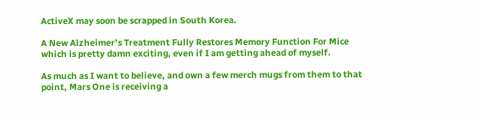ActiveX may soon be scrapped in South Korea.

A New Alzheimer’s Treatment Fully Restores Memory Function For Mice which is pretty damn exciting, even if I am getting ahead of myself.

As much as I want to believe, and own a few merch mugs from them to that point, Mars One is receiving a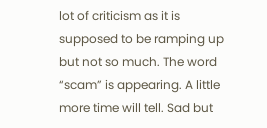lot of criticism as it is supposed to be ramping up but not so much. The word “scam” is appearing. A little more time will tell. Sad but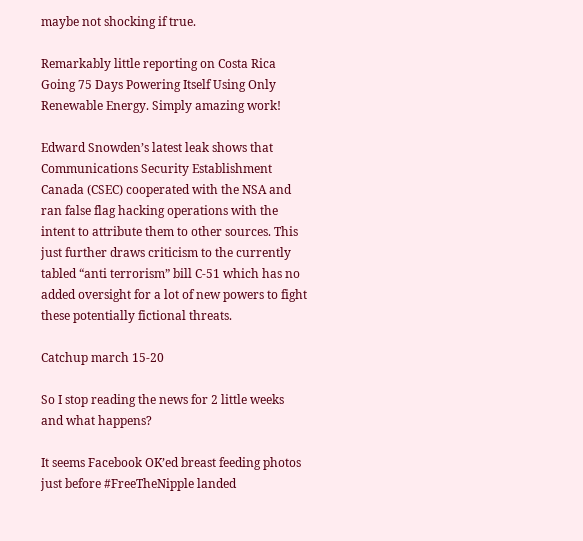maybe not shocking if true.

Remarkably little reporting on Costa Rica Going 75 Days Powering Itself Using Only Renewable Energy. Simply amazing work!

Edward Snowden’s latest leak shows that Communications Security Establishment Canada (CSEC) cooperated with the NSA and ran false flag hacking operations with the intent to attribute them to other sources. This just further draws criticism to the currently tabled “anti terrorism” bill C-51 which has no added oversight for a lot of new powers to fight these potentially fictional threats.

Catchup march 15-20

So I stop reading the news for 2 little weeks and what happens?

It seems Facebook OK’ed breast feeding photos just before #FreeTheNipple landed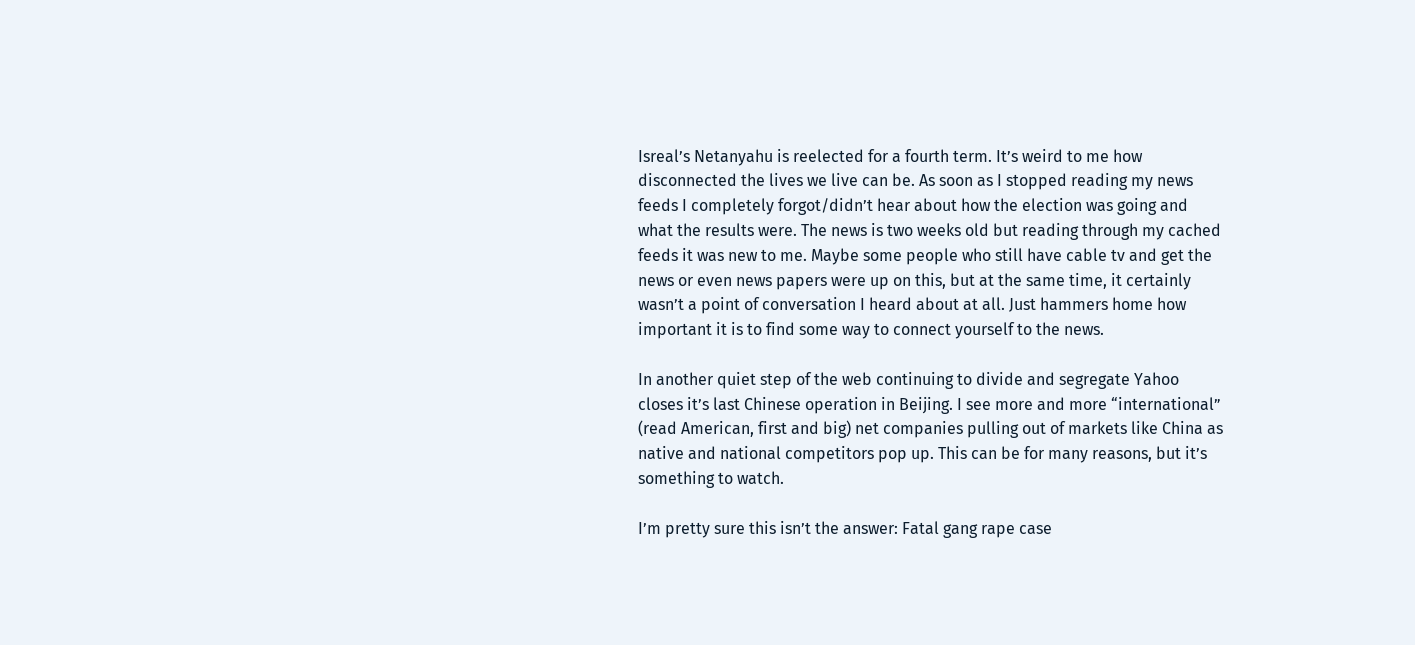Isreal’s Netanyahu is reelected for a fourth term. It’s weird to me how disconnected the lives we live can be. As soon as I stopped reading my news feeds I completely forgot/didn’t hear about how the election was going and what the results were. The news is two weeks old but reading through my cached feeds it was new to me. Maybe some people who still have cable tv and get the news or even news papers were up on this, but at the same time, it certainly wasn’t a point of conversation I heard about at all. Just hammers home how important it is to find some way to connect yourself to the news.

In another quiet step of the web continuing to divide and segregate Yahoo closes it’s last Chinese operation in Beijing. I see more and more “international” (read American, first and big) net companies pulling out of markets like China as native and national competitors pop up. This can be for many reasons, but it’s something to watch.

I’m pretty sure this isn’t the answer: Fatal gang rape case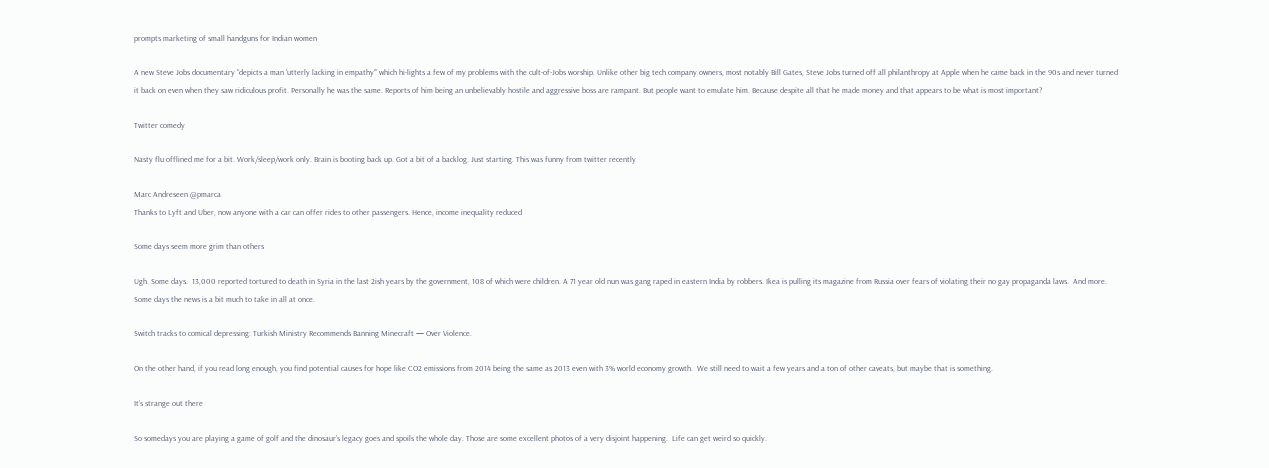prompts marketing of small handguns for Indian women

A new Steve Jobs documentary “depicts a man ‘utterly lacking in empathy'” which hi-lights a few of my problems with the cult-of-Jobs worship. Unlike other big tech company owners, most notably Bill Gates, Steve Jobs turned off all philanthropy at Apple when he came back in the 90s and never turned it back on even when they saw ridiculous profit. Personally he was the same. Reports of him being an unbelievably hostile and aggressive boss are rampant. But people want to emulate him. Because despite all that he made money and that appears to be what is most important?

Twitter comedy

Nasty flu offlined me for a bit. Work/sleep/work only. Brain is booting back up. Got a bit of a backlog. Just starting. This was funny from twitter recently

Marc Andreseen @pmarca
Thanks to Lyft and Uber, now anyone with a car can offer rides to other passengers. Hence, income inequality reduced

Some days seem more grim than others

Ugh. Some days.  13,000 reported tortured to death in Syria in the last 2ish years by the government, 108 of which were children. A 71 year old nun was gang raped in eastern India by robbers. Ikea is pulling its magazine from Russia over fears of violating their no gay propaganda laws.  And more.  Some days the news is a bit much to take in all at once.

Switch tracks to comical depressing: Turkish Ministry Recommends Banning Minecraft — Over Violence.

On the other hand, if you read long enough, you find potential causes for hope like CO2 emissions from 2014 being the same as 2013 even with 3% world economy growth.  We still need to wait a few years and a ton of other caveats, but maybe that is something.

It’s strange out there

So somedays you are playing a game of golf and the dinosaur’s legacy goes and spoils the whole day. Those are some excellent photos of a very disjoint happening.  Life can get weird so quickly.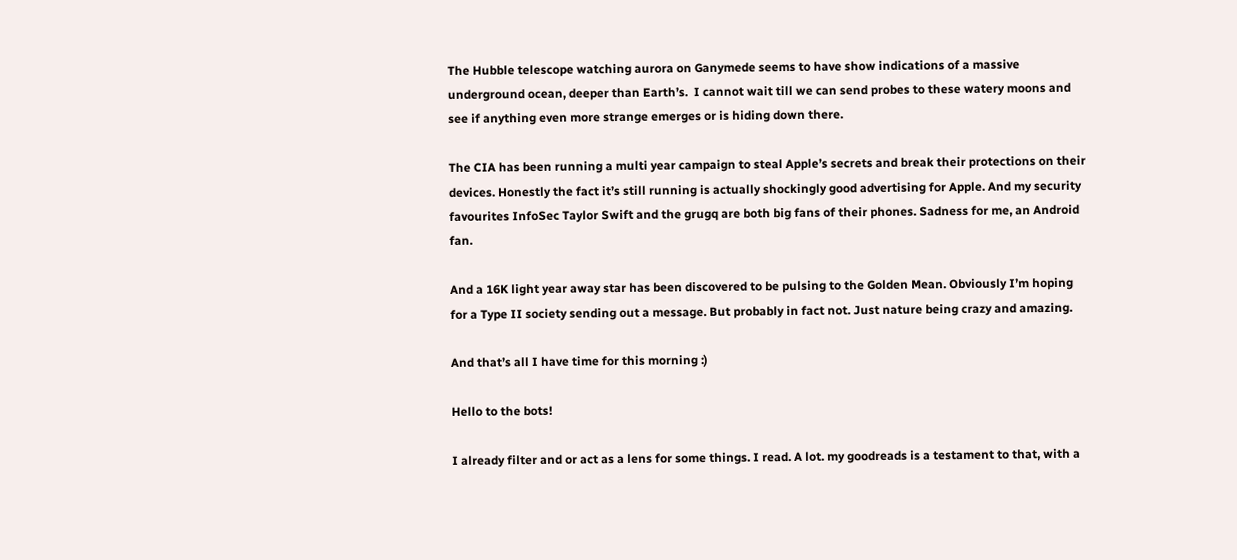The Hubble telescope watching aurora on Ganymede seems to have show indications of a massive underground ocean, deeper than Earth’s.  I cannot wait till we can send probes to these watery moons and see if anything even more strange emerges or is hiding down there.

The CIA has been running a multi year campaign to steal Apple’s secrets and break their protections on their devices. Honestly the fact it’s still running is actually shockingly good advertising for Apple. And my security favourites InfoSec Taylor Swift and the grugq are both big fans of their phones. Sadness for me, an Android fan.

And a 16K light year away star has been discovered to be pulsing to the Golden Mean. Obviously I’m hoping for a Type II society sending out a message. But probably in fact not. Just nature being crazy and amazing.

And that’s all I have time for this morning :)

Hello to the bots!

I already filter and or act as a lens for some things. I read. A lot. my goodreads is a testament to that, with a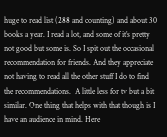huge to read list (288 and counting) and about 30 books a year. I read a lot, and some of it’s pretty not good but some is. So I spit out the occasional recommendation for friends. And they appreciate not having to read all the other stuff I do to find the recommendations.  A little less for tv but a bit similar. One thing that helps with that though is I have an audience in mind. Here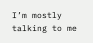I’m mostly talking to me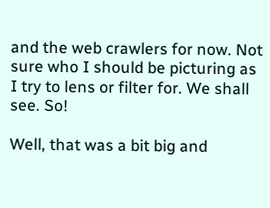and the web crawlers for now. Not sure who I should be picturing as I try to lens or filter for. We shall see. So!

Well, that was a bit big and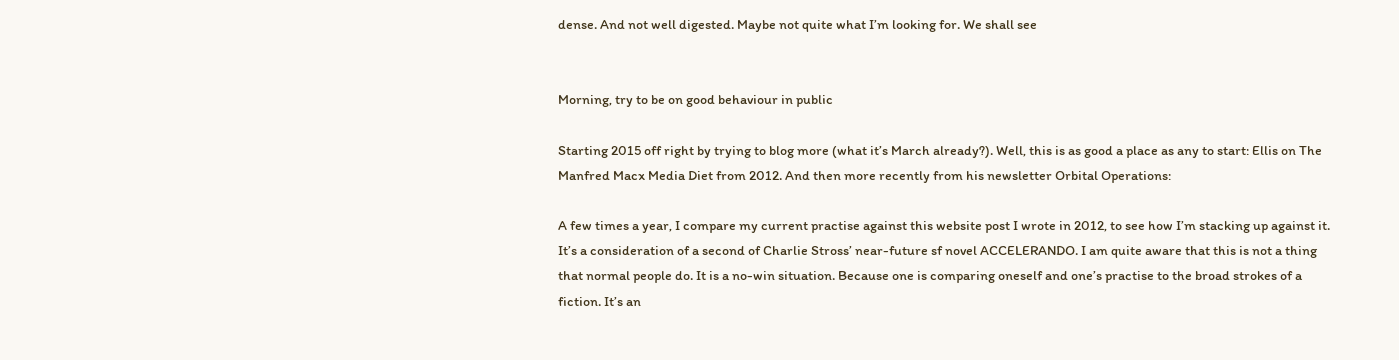dense. And not well digested. Maybe not quite what I’m looking for. We shall see


Morning, try to be on good behaviour in public

Starting 2015 off right by trying to blog more (what it’s March already?). Well, this is as good a place as any to start: Ellis on The Manfred Macx Media Diet from 2012. And then more recently from his newsletter Orbital Operations:

A few times a year, I compare my current practise against this website post I wrote in 2012, to see how I’m stacking up against it. It’s a consideration of a second of Charlie Stross’ near-future sf novel ACCELERANDO. I am quite aware that this is not a thing that normal people do. It is a no-win situation. Because one is comparing oneself and one’s practise to the broad strokes of a fiction. It’s an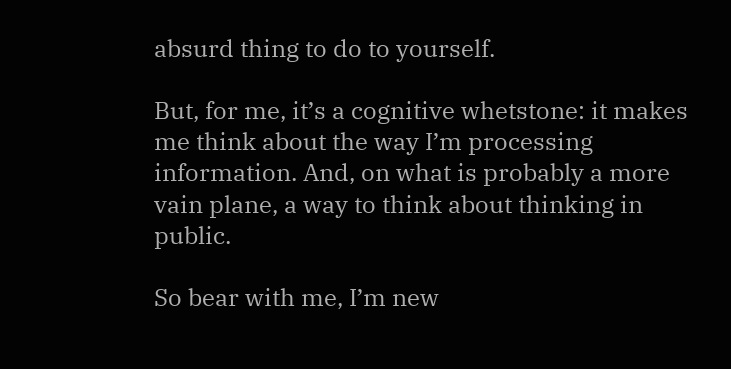absurd thing to do to yourself.

But, for me, it’s a cognitive whetstone: it makes me think about the way I’m processing information. And, on what is probably a more vain plane, a way to think about thinking in public.

So bear with me, I’m new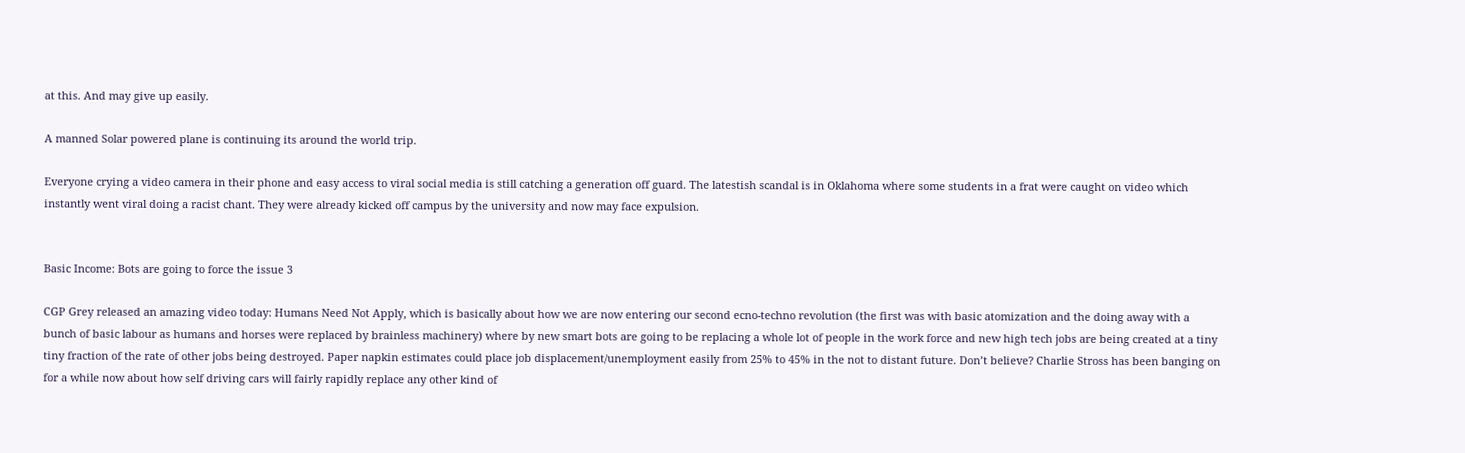at this. And may give up easily.

A manned Solar powered plane is continuing its around the world trip.

Everyone crying a video camera in their phone and easy access to viral social media is still catching a generation off guard. The latestish scandal is in Oklahoma where some students in a frat were caught on video which instantly went viral doing a racist chant. They were already kicked off campus by the university and now may face expulsion.


Basic Income: Bots are going to force the issue 3

CGP Grey released an amazing video today: Humans Need Not Apply, which is basically about how we are now entering our second ecno-techno revolution (the first was with basic atomization and the doing away with a bunch of basic labour as humans and horses were replaced by brainless machinery) where by new smart bots are going to be replacing a whole lot of people in the work force and new high tech jobs are being created at a tiny tiny fraction of the rate of other jobs being destroyed. Paper napkin estimates could place job displacement/unemployment easily from 25% to 45% in the not to distant future. Don’t believe? Charlie Stross has been banging on for a while now about how self driving cars will fairly rapidly replace any other kind of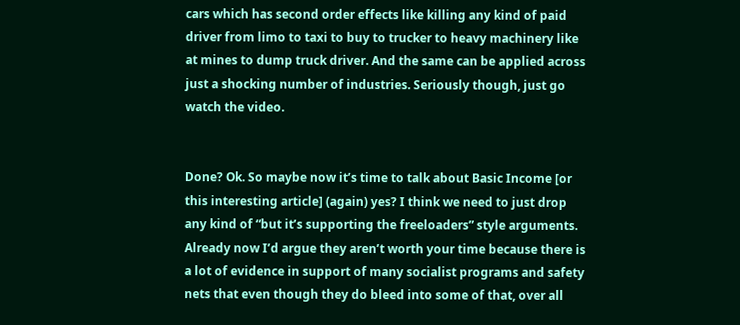cars which has second order effects like killing any kind of paid driver from limo to taxi to buy to trucker to heavy machinery like at mines to dump truck driver. And the same can be applied across just a shocking number of industries. Seriously though, just go watch the video.


Done? Ok. So maybe now it’s time to talk about Basic Income [or this interesting article] (again) yes? I think we need to just drop any kind of “but it’s supporting the freeloaders” style arguments.  Already now I’d argue they aren’t worth your time because there is a lot of evidence in support of many socialist programs and safety nets that even though they do bleed into some of that, over all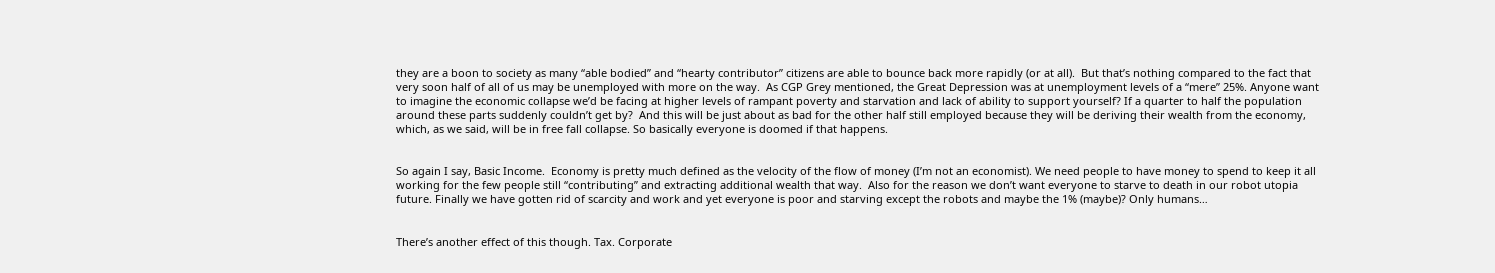they are a boon to society as many “able bodied” and “hearty contributor” citizens are able to bounce back more rapidly (or at all).  But that’s nothing compared to the fact that very soon half of all of us may be unemployed with more on the way.  As CGP Grey mentioned, the Great Depression was at unemployment levels of a “mere” 25%. Anyone want to imagine the economic collapse we’d be facing at higher levels of rampant poverty and starvation and lack of ability to support yourself? If a quarter to half the population around these parts suddenly couldn’t get by?  And this will be just about as bad for the other half still employed because they will be deriving their wealth from the economy, which, as we said, will be in free fall collapse. So basically everyone is doomed if that happens.


So again I say, Basic Income.  Economy is pretty much defined as the velocity of the flow of money (I’m not an economist). We need people to have money to spend to keep it all working for the few people still “contributing” and extracting additional wealth that way.  Also for the reason we don’t want everyone to starve to death in our robot utopia future. Finally we have gotten rid of scarcity and work and yet everyone is poor and starving except the robots and maybe the 1% (maybe)? Only humans…


There’s another effect of this though. Tax. Corporate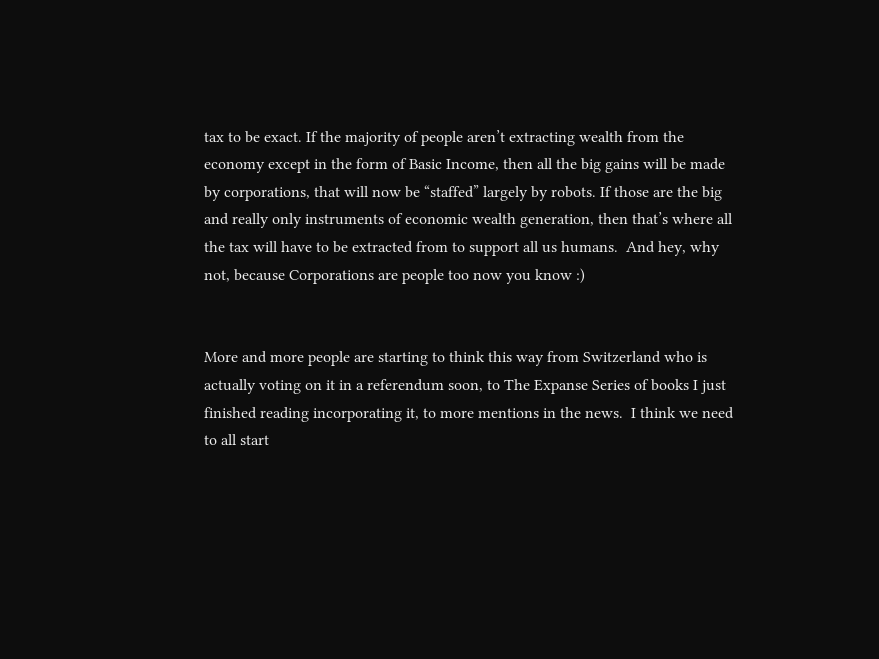tax to be exact. If the majority of people aren’t extracting wealth from the economy except in the form of Basic Income, then all the big gains will be made by corporations, that will now be “staffed” largely by robots. If those are the big and really only instruments of economic wealth generation, then that’s where all the tax will have to be extracted from to support all us humans.  And hey, why not, because Corporations are people too now you know :)


More and more people are starting to think this way from Switzerland who is actually voting on it in a referendum soon, to The Expanse Series of books I just finished reading incorporating it, to more mentions in the news.  I think we need to all start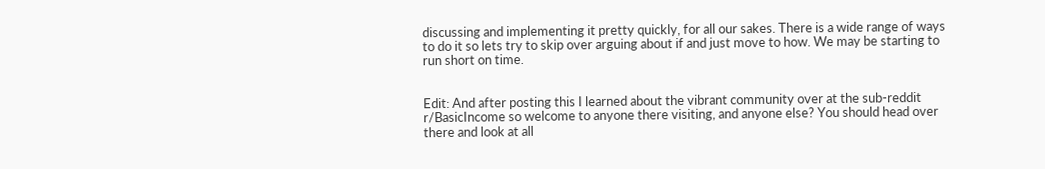discussing and implementing it pretty quickly, for all our sakes. There is a wide range of ways to do it so lets try to skip over arguing about if and just move to how. We may be starting to run short on time.


Edit: And after posting this I learned about the vibrant community over at the sub-reddit r/BasicIncome so welcome to anyone there visiting, and anyone else? You should head over there and look at all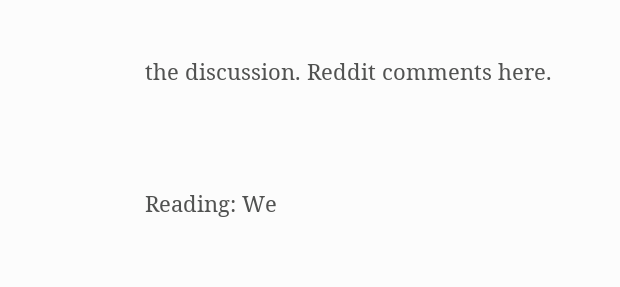the discussion. Reddit comments here.


Reading: We